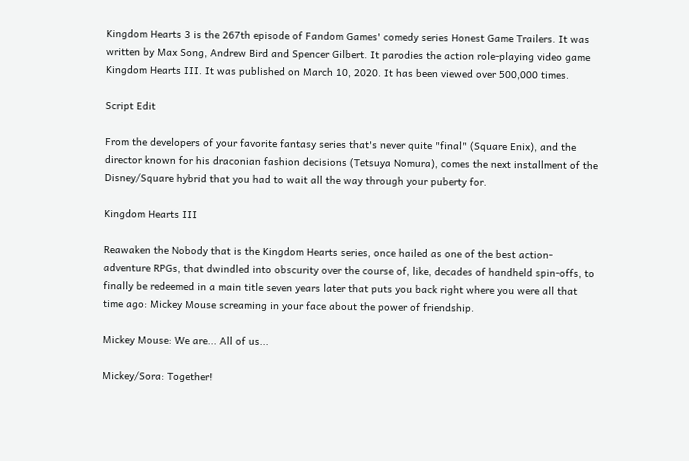Kingdom Hearts 3 is the 267th episode of Fandom Games' comedy series Honest Game Trailers. It was written by Max Song, Andrew Bird and Spencer Gilbert. It parodies the action role-playing video game Kingdom Hearts III. It was published on March 10, 2020. It has been viewed over 500,000 times.

Script Edit

From the developers of your favorite fantasy series that's never quite "final" (Square Enix), and the director known for his draconian fashion decisions (Tetsuya Nomura), comes the next installment of the Disney/Square hybrid that you had to wait all the way through your puberty for.

Kingdom Hearts III

Reawaken the Nobody that is the Kingdom Hearts series, once hailed as one of the best action-adventure RPGs, that dwindled into obscurity over the course of, like, decades of handheld spin-offs, to finally be redeemed in a main title seven years later that puts you back right where you were all that time ago: Mickey Mouse screaming in your face about the power of friendship.

Mickey Mouse: We are... All of us...

Mickey/Sora: Together!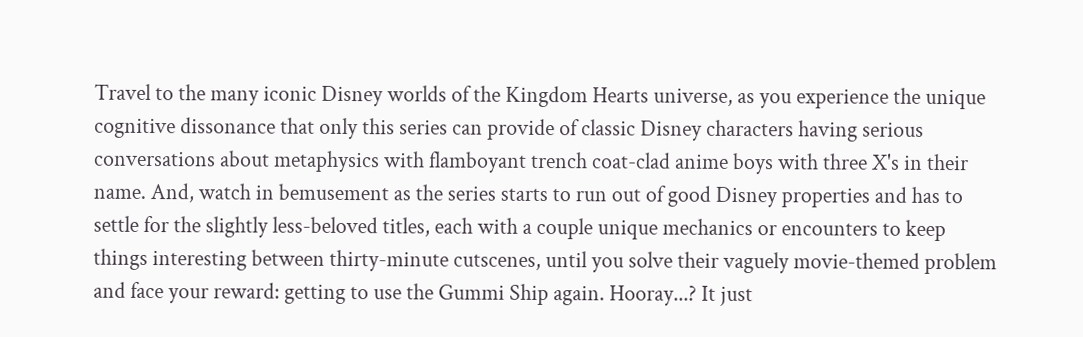Travel to the many iconic Disney worlds of the Kingdom Hearts universe, as you experience the unique cognitive dissonance that only this series can provide of classic Disney characters having serious conversations about metaphysics with flamboyant trench coat-clad anime boys with three X's in their name. And, watch in bemusement as the series starts to run out of good Disney properties and has to settle for the slightly less-beloved titles, each with a couple unique mechanics or encounters to keep things interesting between thirty-minute cutscenes, until you solve their vaguely movie-themed problem and face your reward: getting to use the Gummi Ship again. Hooray...? It just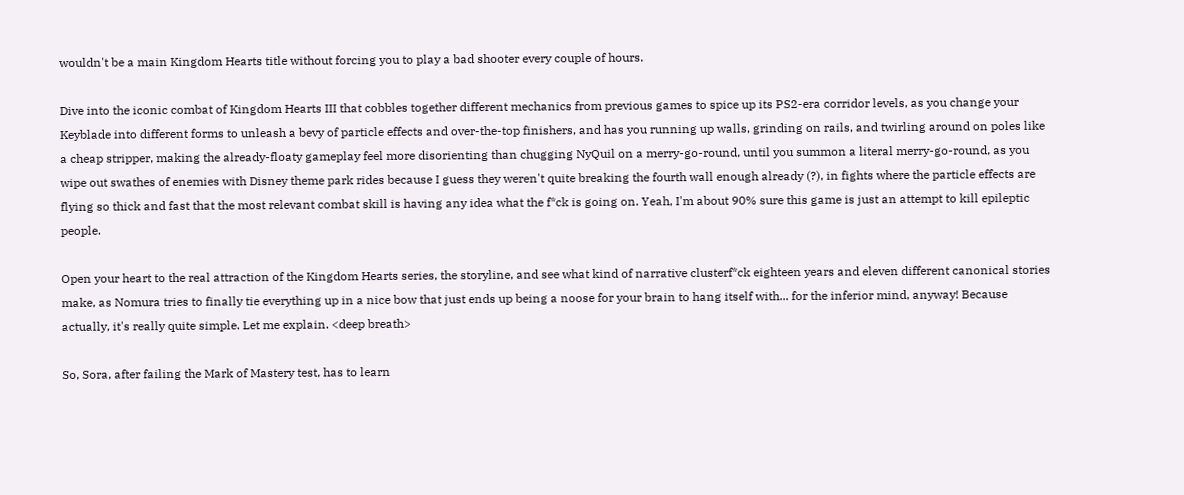wouldn't be a main Kingdom Hearts title without forcing you to play a bad shooter every couple of hours.

Dive into the iconic combat of Kingdom Hearts III that cobbles together different mechanics from previous games to spice up its PS2-era corridor levels, as you change your Keyblade into different forms to unleash a bevy of particle effects and over-the-top finishers, and has you running up walls, grinding on rails, and twirling around on poles like a cheap stripper, making the already-floaty gameplay feel more disorienting than chugging NyQuil on a merry-go-round, until you summon a literal merry-go-round, as you wipe out swathes of enemies with Disney theme park rides because I guess they weren't quite breaking the fourth wall enough already (?), in fights where the particle effects are flying so thick and fast that the most relevant combat skill is having any idea what the f*ck is going on. Yeah, I'm about 90% sure this game is just an attempt to kill epileptic people.

Open your heart to the real attraction of the Kingdom Hearts series, the storyline, and see what kind of narrative clusterf*ck eighteen years and eleven different canonical stories make, as Nomura tries to finally tie everything up in a nice bow that just ends up being a noose for your brain to hang itself with... for the inferior mind, anyway! Because actually, it's really quite simple. Let me explain. <deep breath>

So, Sora, after failing the Mark of Mastery test, has to learn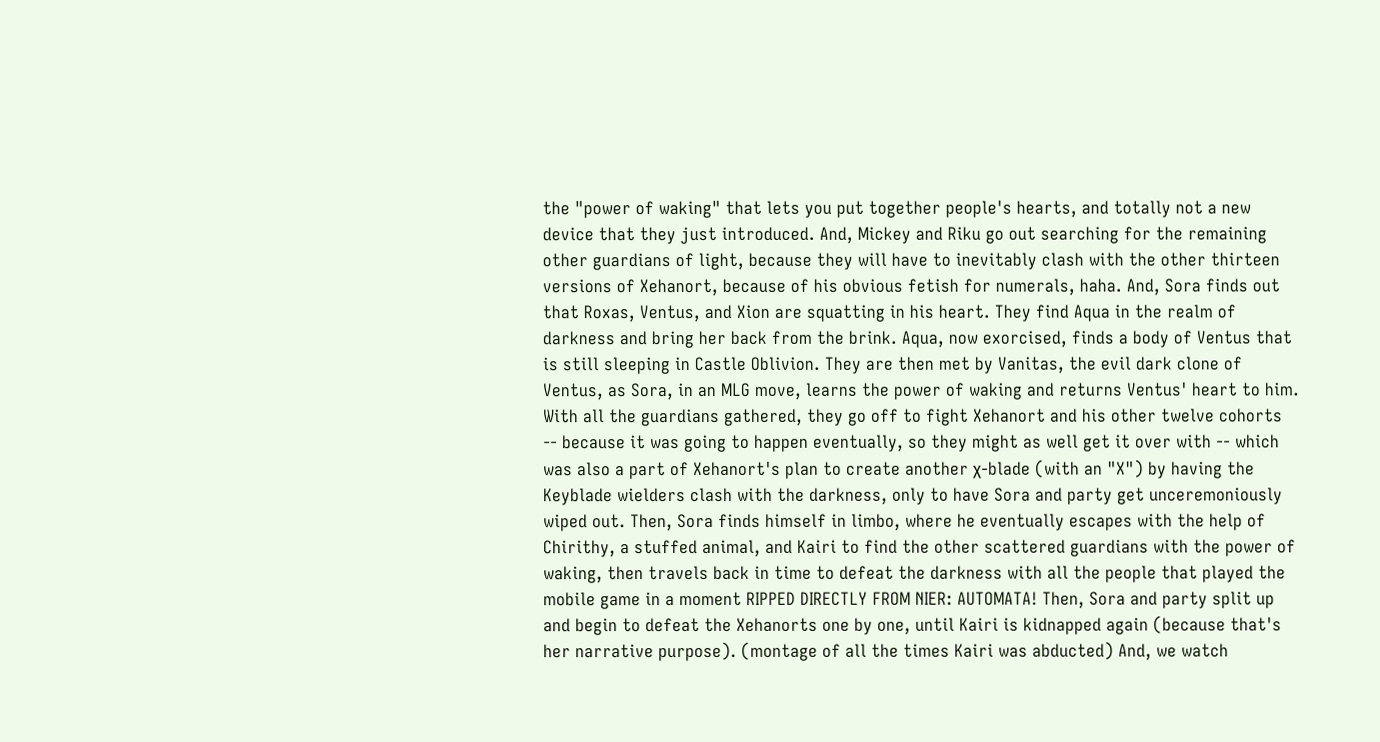the "power of waking" that lets you put together people's hearts, and totally not a new device that they just introduced. And, Mickey and Riku go out searching for the remaining other guardians of light, because they will have to inevitably clash with the other thirteen versions of Xehanort, because of his obvious fetish for numerals, haha. And, Sora finds out that Roxas, Ventus, and Xion are squatting in his heart. They find Aqua in the realm of darkness and bring her back from the brink. Aqua, now exorcised, finds a body of Ventus that is still sleeping in Castle Oblivion. They are then met by Vanitas, the evil dark clone of Ventus, as Sora, in an MLG move, learns the power of waking and returns Ventus' heart to him. With all the guardians gathered, they go off to fight Xehanort and his other twelve cohorts -- because it was going to happen eventually, so they might as well get it over with -- which was also a part of Xehanort's plan to create another χ-blade (with an "X") by having the Keyblade wielders clash with the darkness, only to have Sora and party get unceremoniously wiped out. Then, Sora finds himself in limbo, where he eventually escapes with the help of Chirithy, a stuffed animal, and Kairi to find the other scattered guardians with the power of waking, then travels back in time to defeat the darkness with all the people that played the mobile game in a moment RIPPED DIRECTLY FROM NIER: AUTOMATA! Then, Sora and party split up and begin to defeat the Xehanorts one by one, until Kairi is kidnapped again (because that's her narrative purpose). (montage of all the times Kairi was abducted) And, we watch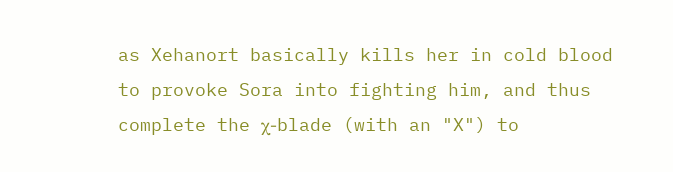as Xehanort basically kills her in cold blood to provoke Sora into fighting him, and thus complete the χ-blade (with an "X") to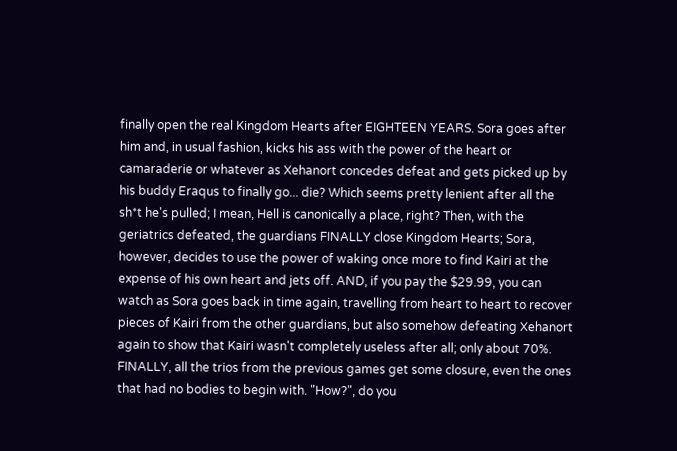finally open the real Kingdom Hearts after EIGHTEEN YEARS. Sora goes after him and, in usual fashion, kicks his ass with the power of the heart or camaraderie or whatever as Xehanort concedes defeat and gets picked up by his buddy Eraqus to finally go... die? Which seems pretty lenient after all the sh*t he's pulled; I mean, Hell is canonically a place, right? Then, with the geriatrics defeated, the guardians FINALLY close Kingdom Hearts; Sora, however, decides to use the power of waking once more to find Kairi at the expense of his own heart and jets off. AND, if you pay the $29.99, you can watch as Sora goes back in time again, travelling from heart to heart to recover pieces of Kairi from the other guardians, but also somehow defeating Xehanort again to show that Kairi wasn't completely useless after all; only about 70%. FINALLY, all the trios from the previous games get some closure, even the ones that had no bodies to begin with. "How?", do you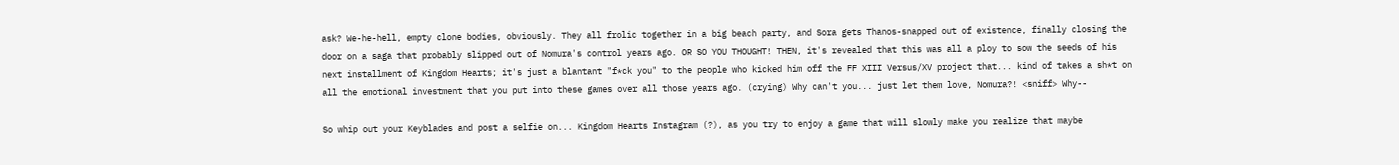ask? We-he-hell, empty clone bodies, obviously. They all frolic together in a big beach party, and Sora gets Thanos-snapped out of existence, finally closing the door on a saga that probably slipped out of Nomura's control years ago. OR SO YOU THOUGHT! THEN, it's revealed that this was all a ploy to sow the seeds of his next installment of Kingdom Hearts; it's just a blantant "f*ck you" to the people who kicked him off the FF XIII Versus/XV project that... kind of takes a sh*t on all the emotional investment that you put into these games over all those years ago. (crying) Why can't you... just let them love, Nomura?! <sniff> Why--

So whip out your Keyblades and post a selfie on... Kingdom Hearts Instagram (?), as you try to enjoy a game that will slowly make you realize that maybe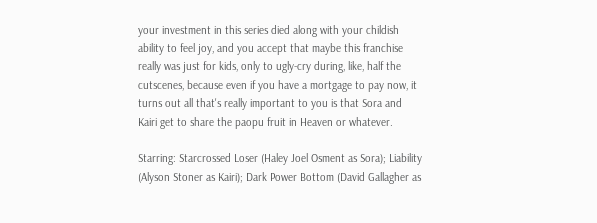your investment in this series died along with your childish ability to feel joy, and you accept that maybe this franchise really was just for kids, only to ugly-cry during, like, half the cutscenes, because even if you have a mortgage to pay now, it turns out all that's really important to you is that Sora and Kairi get to share the paopu fruit in Heaven or whatever.

Starring: Starcrossed Loser (Haley Joel Osment as Sora); Liability (Alyson Stoner as Kairi); Dark Power Bottom (David Gallagher as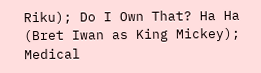Riku); Do I Own That? Ha Ha (Bret Iwan as King Mickey); Medical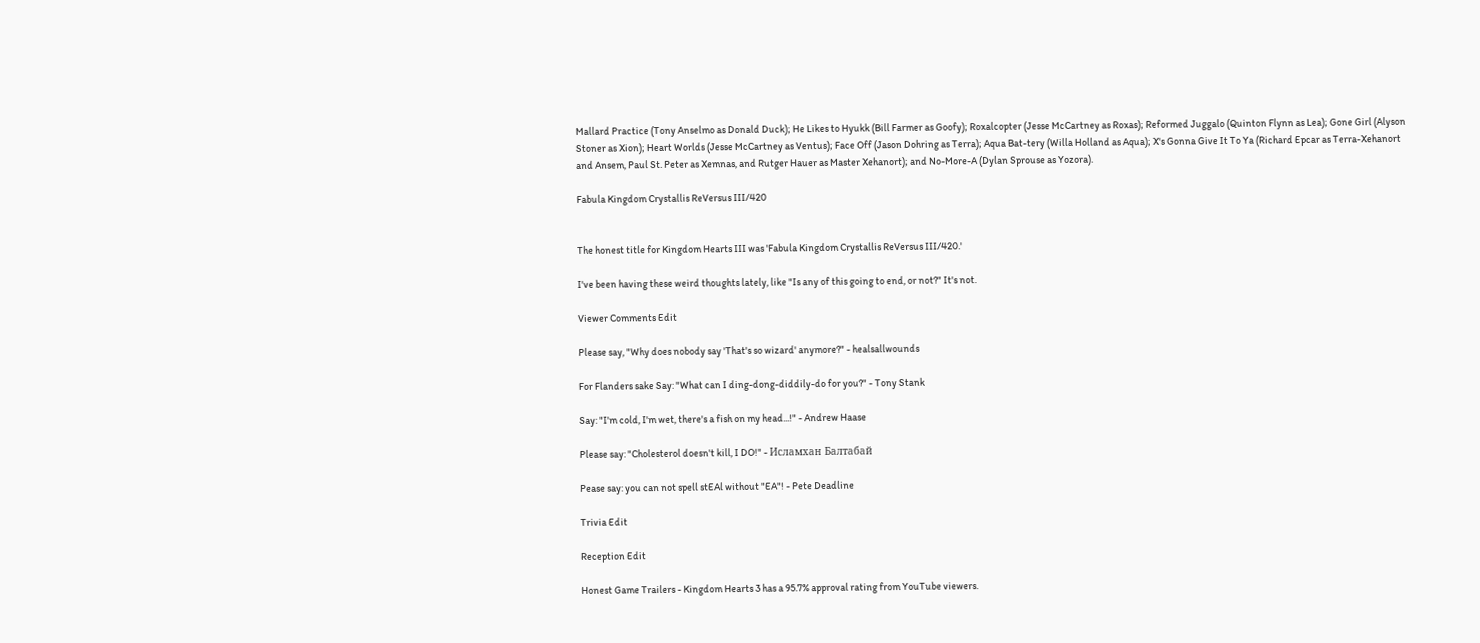Mallard Practice (Tony Anselmo as Donald Duck); He Likes to Hyukk (Bill Farmer as Goofy); Roxalcopter (Jesse McCartney as Roxas); Reformed Juggalo (Quinton Flynn as Lea); Gone Girl (Alyson Stoner as Xion); Heart Worlds (Jesse McCartney as Ventus); Face Off (Jason Dohring as Terra); Aqua Bat-tery (Willa Holland as Aqua); X's Gonna Give It To Ya (Richard Epcar as Terra-Xehanort and Ansem, Paul St. Peter as Xemnas, and Rutger Hauer as Master Xehanort); and No-More-A (Dylan Sprouse as Yozora).

Fabula Kingdom Crystallis ReVersus III/420


The honest title for Kingdom Hearts III was 'Fabula Kingdom Crystallis ReVersus III/420.'

I've been having these weird thoughts lately, like "Is any of this going to end, or not?" It's not.

Viewer Comments Edit

Please say, "Why does nobody say 'That's so wizard' anymore?" - healsallwounds

For Flanders sake Say: "What can I ding-dong-diddily-do for you?" - Tony Stank

Say: "I'm cold, I'm wet, there's a fish on my head...!" - Andrew Haase

Please say: "Cholesterol doesn't kill, I DO!" - Исламхан Балтабай

Pease say: you can not spell stEAl without "EA"! - Pete Deadline

Trivia Edit

Reception Edit

Honest Game Trailers - Kingdom Hearts 3 has a 95.7% approval rating from YouTube viewers.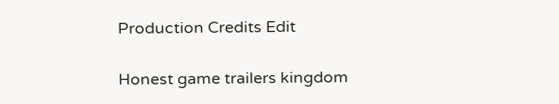Production Credits Edit

Honest game trailers kingdom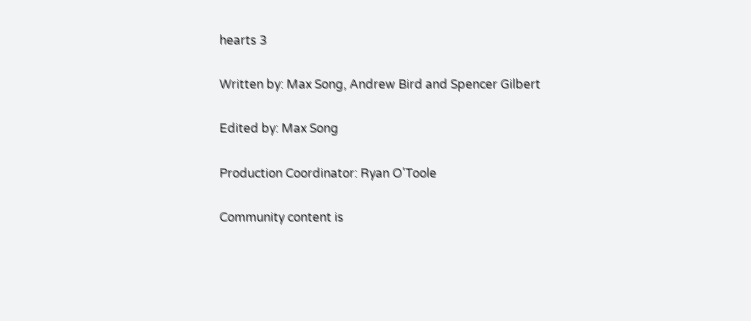hearts 3

Written by: Max Song, Andrew Bird and Spencer Gilbert

Edited by: Max Song

Production Coordinator: Ryan O'Toole

Community content is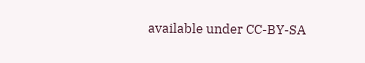available under CC-BY-SA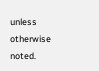unless otherwise noted.